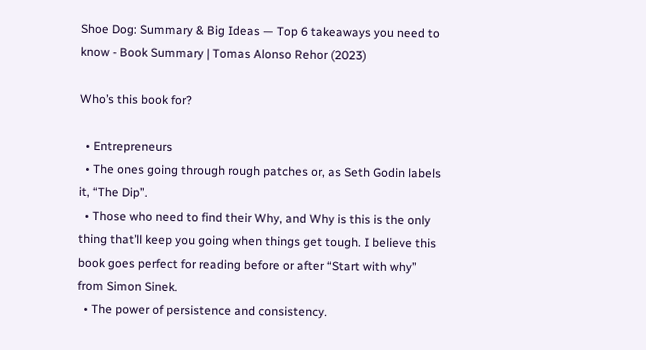Shoe Dog: Summary & Big Ideas — Top 6 takeaways you need to know - Book Summary | Tomas Alonso Rehor (2023)

Who’s this book for?

  • Entrepreneurs
  • The ones going through rough patches or, as Seth Godin labels it, “The Dip”.
  • Those who need to find their Why, and Why is this is the only thing that’ll keep you going when things get tough. I believe this book goes perfect for reading before or after “Start with why” from Simon Sinek.
  • The power of persistence and consistency.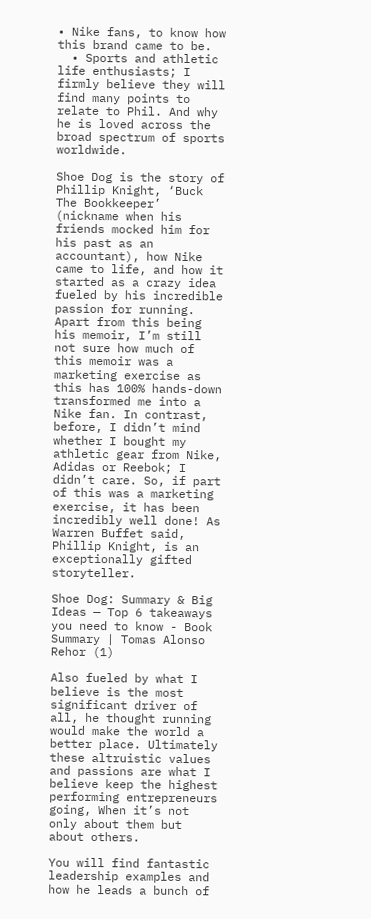• Nike fans, to know how this brand came to be.
  • Sports and athletic life enthusiasts; I firmly believe they will find many points to relate to Phil. And why he is loved across the broad spectrum of sports worldwide.

Shoe Dog is the story of Phillip Knight, ‘Buck The Bookkeeper’ (nickname when his friends mocked him for his past as an accountant), how Nike came to life, and how it started as a crazy idea fueled by his incredible passion for running. Apart from this being his memoir, I’m still not sure how much of this memoir was a marketing exercise as this has 100% hands-down transformed me into a Nike fan. In contrast, before, I didn’t mind whether I bought my athletic gear from Nike, Adidas or Reebok; I didn’t care. So, if part of this was a marketing exercise, it has been incredibly well done! As Warren Buffet said, Phillip Knight, is an exceptionally gifted storyteller.

Shoe Dog: Summary & Big Ideas — Top 6 takeaways you need to know - Book Summary | Tomas Alonso Rehor (1)

Also fueled by what I believe is the most significant driver of all, he thought running would make the world a better place. Ultimately these altruistic values and passions are what I believe keep the highest performing entrepreneurs going, When it’s not only about them but about others.

You will find fantastic leadership examples and how he leads a bunch of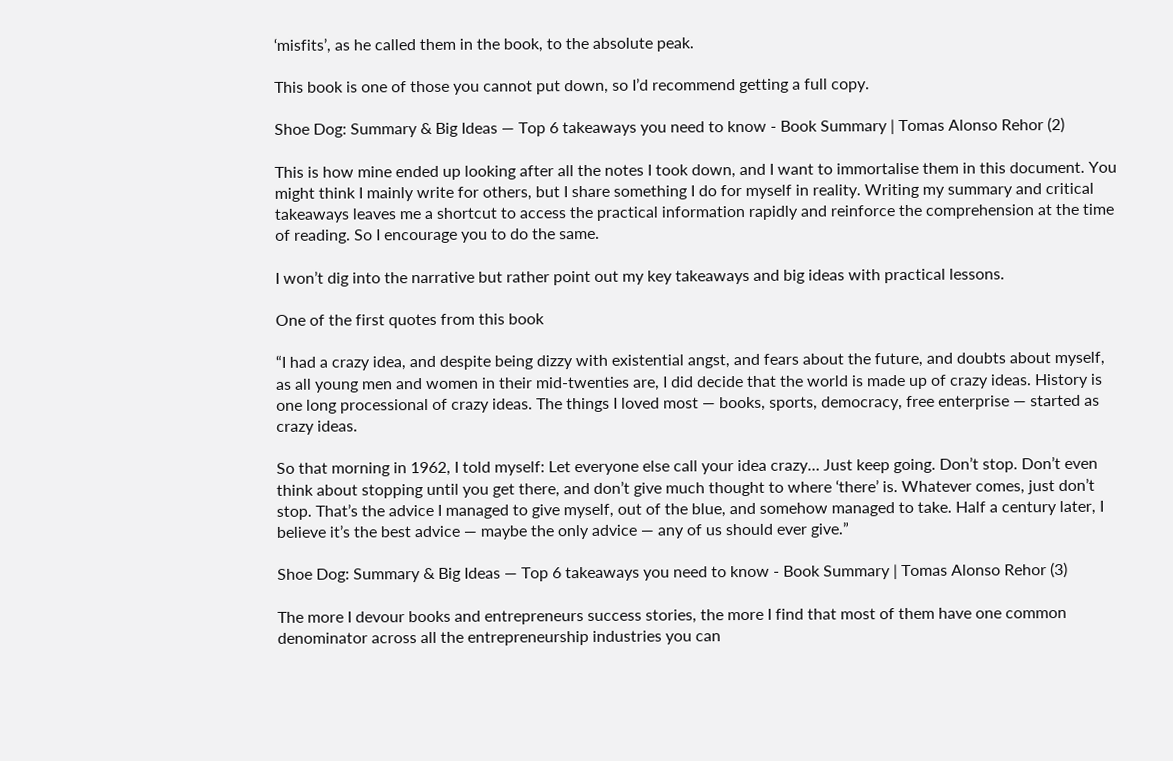‘misfits’, as he called them in the book, to the absolute peak.

This book is one of those you cannot put down, so I’d recommend getting a full copy.

Shoe Dog: Summary & Big Ideas — Top 6 takeaways you need to know - Book Summary | Tomas Alonso Rehor (2)

This is how mine ended up looking after all the notes I took down, and I want to immortalise them in this document. You might think I mainly write for others, but I share something I do for myself in reality. Writing my summary and critical takeaways leaves me a shortcut to access the practical information rapidly and reinforce the comprehension at the time of reading. So I encourage you to do the same.

I won’t dig into the narrative but rather point out my key takeaways and big ideas with practical lessons.

One of the first quotes from this book

“I had a crazy idea, and despite being dizzy with existential angst, and fears about the future, and doubts about myself, as all young men and women in their mid-twenties are, I did decide that the world is made up of crazy ideas. History is one long processional of crazy ideas. The things I loved most — books, sports, democracy, free enterprise — started as crazy ideas.

So that morning in 1962, I told myself: Let everyone else call your idea crazy… Just keep going. Don’t stop. Don’t even think about stopping until you get there, and don’t give much thought to where ‘there’ is. Whatever comes, just don’t stop. That’s the advice I managed to give myself, out of the blue, and somehow managed to take. Half a century later, I believe it’s the best advice — maybe the only advice — any of us should ever give.”

Shoe Dog: Summary & Big Ideas — Top 6 takeaways you need to know - Book Summary | Tomas Alonso Rehor (3)

The more I devour books and entrepreneurs success stories, the more I find that most of them have one common denominator across all the entrepreneurship industries you can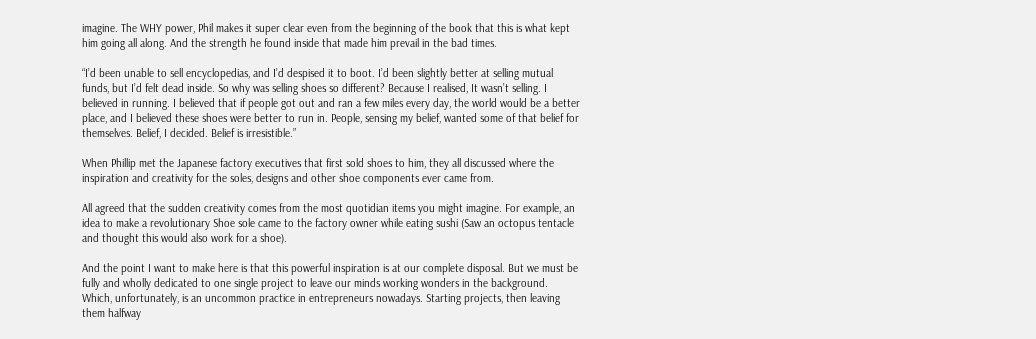imagine. The WHY power, Phil makes it super clear even from the beginning of the book that this is what kept him going all along. And the strength he found inside that made him prevail in the bad times.

“I’d been unable to sell encyclopedias, and I’d despised it to boot. I’d been slightly better at selling mutual funds, but I’d felt dead inside. So why was selling shoes so different? Because I realised, It wasn’t selling. I believed in running. I believed that if people got out and ran a few miles every day, the world would be a better place, and I believed these shoes were better to run in. People, sensing my belief, wanted some of that belief for themselves. Belief, I decided. Belief is irresistible.”

When Phillip met the Japanese factory executives that first sold shoes to him, they all discussed where the inspiration and creativity for the soles, designs and other shoe components ever came from.

All agreed that the sudden creativity comes from the most quotidian items you might imagine. For example, an idea to make a revolutionary Shoe sole came to the factory owner while eating sushi (Saw an octopus tentacle and thought this would also work for a shoe).

And the point I want to make here is that this powerful inspiration is at our complete disposal. But we must be fully and wholly dedicated to one single project to leave our minds working wonders in the background. Which, unfortunately, is an uncommon practice in entrepreneurs nowadays. Starting projects, then leaving them halfway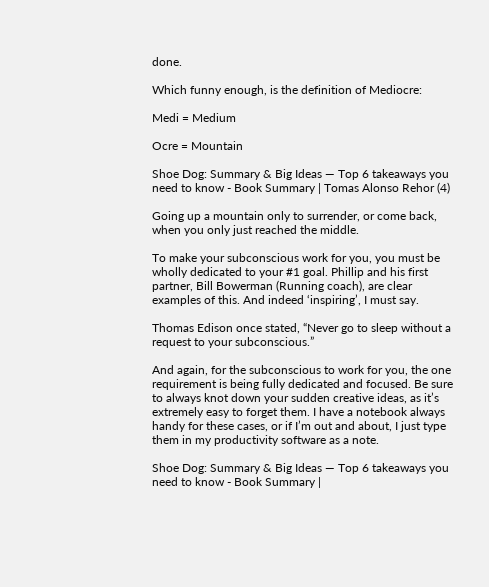done.

Which funny enough, is the definition of Mediocre:

Medi = Medium

Ocre = Mountain

Shoe Dog: Summary & Big Ideas — Top 6 takeaways you need to know - Book Summary | Tomas Alonso Rehor (4)

Going up a mountain only to surrender, or come back, when you only just reached the middle.

To make your subconscious work for you, you must be wholly dedicated to your #1 goal. Phillip and his first partner, Bill Bowerman (Running coach), are clear examples of this. And indeed ‘inspiring’, I must say.

Thomas Edison once stated, “Never go to sleep without a request to your subconscious.”

And again, for the subconscious to work for you, the one requirement is being fully dedicated and focused. Be sure to always knot down your sudden creative ideas, as it’s extremely easy to forget them. I have a notebook always handy for these cases, or if I’m out and about, I just type them in my productivity software as a note.

Shoe Dog: Summary & Big Ideas — Top 6 takeaways you need to know - Book Summary |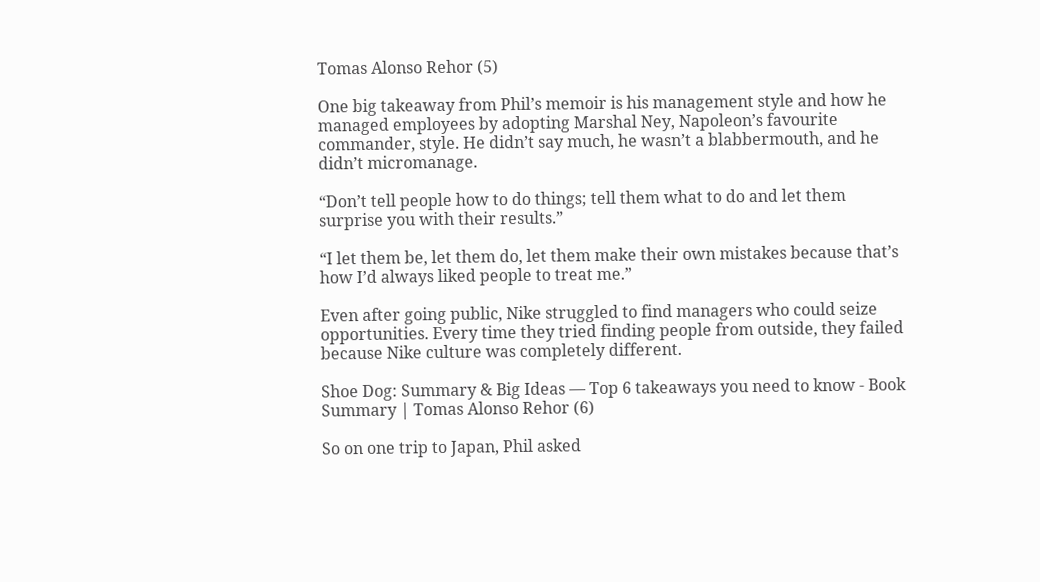Tomas Alonso Rehor (5)

One big takeaway from Phil’s memoir is his management style and how he managed employees by adopting Marshal Ney, Napoleon’s favourite commander, style. He didn’t say much, he wasn’t a blabbermouth, and he didn’t micromanage.

“Don’t tell people how to do things; tell them what to do and let them surprise you with their results.”

“I let them be, let them do, let them make their own mistakes because that’s how I’d always liked people to treat me.”

Even after going public, Nike struggled to find managers who could seize opportunities. Every time they tried finding people from outside, they failed because Nike culture was completely different.

Shoe Dog: Summary & Big Ideas — Top 6 takeaways you need to know - Book Summary | Tomas Alonso Rehor (6)

So on one trip to Japan, Phil asked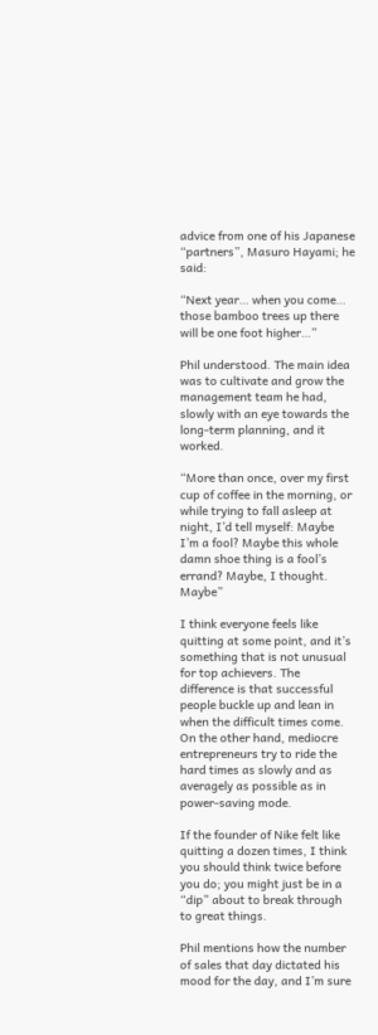advice from one of his Japanese “partners”, Masuro Hayami; he said:

“Next year… when you come… those bamboo trees up there will be one foot higher…”

Phil understood. The main idea was to cultivate and grow the management team he had, slowly with an eye towards the long-term planning, and it worked.

“More than once, over my first cup of coffee in the morning, or while trying to fall asleep at night, I’d tell myself: Maybe I’m a fool? Maybe this whole damn shoe thing is a fool’s errand? Maybe, I thought. Maybe”

I think everyone feels like quitting at some point, and it’s something that is not unusual for top achievers. The difference is that successful people buckle up and lean in when the difficult times come. On the other hand, mediocre entrepreneurs try to ride the hard times as slowly and as averagely as possible as in power-saving mode.

If the founder of Nike felt like quitting a dozen times, I think you should think twice before you do; you might just be in a “dip” about to break through to great things.

Phil mentions how the number of sales that day dictated his mood for the day, and I’m sure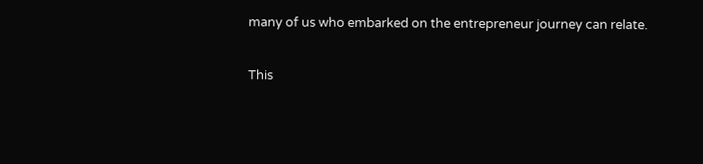many of us who embarked on the entrepreneur journey can relate.

This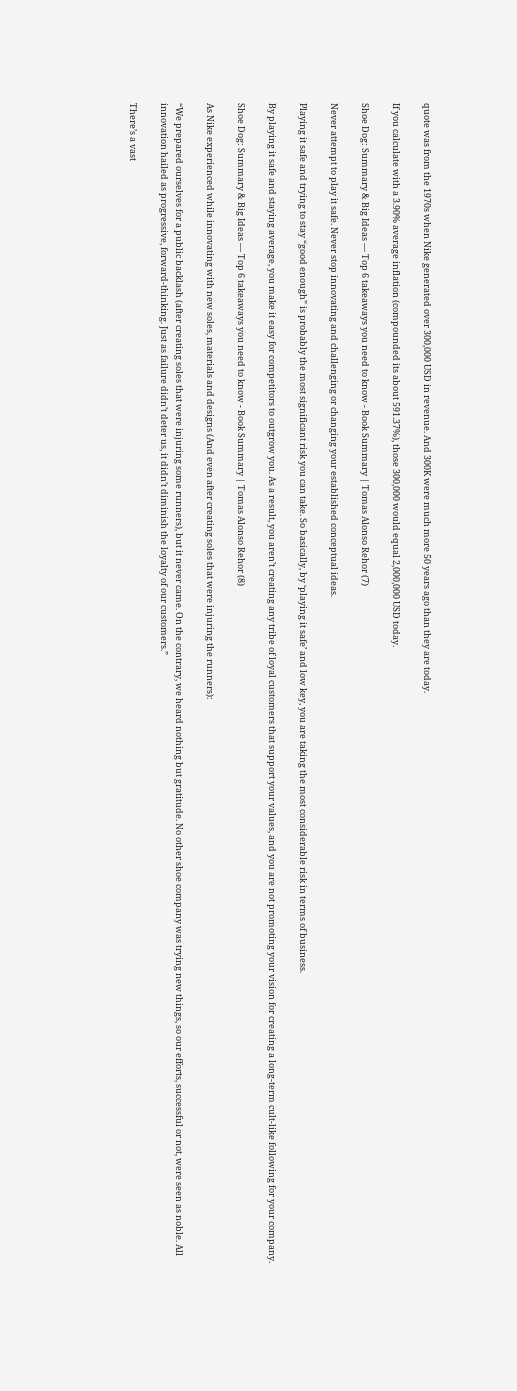quote was from the 1970s when Nike generated over 300,000 USD in revenue. And 300K were much more 50 years ago than they are today.

If you calculate with a 3.90% average inflation (compounded its about 591.37%), those 300,000 would equal 2,000,000 USD today.

Shoe Dog: Summary & Big Ideas — Top 6 takeaways you need to know - Book Summary | Tomas Alonso Rehor (7)

Never attempt to play it safe. Never stop innovating and challenging or changing your established conceptual ideas.

Playing it safe and trying to stay “good enough” is probably the most significant risk you can take. So basically, by ‘playing it safe’ and low key, you are taking the most considerable risk in terms of business.

By playing it safe and staying average, you make it easy for competitors to outgrow you. As a result, you aren’t creating any tribe of loyal customers that support your values, and you are not promoting your vision for creating a long-term cult-like following for your company.

Shoe Dog: Summary & Big Ideas — Top 6 takeaways you need to know - Book Summary | Tomas Alonso Rehor (8)

As Nike experienced while innovating with new soles, materials and designs (And even after creating soles that were injuring the runners):

“We prepared ourselves for a public backlash (after creating soles that were injuring some runners), but it never came. On the contrary, we heard nothing but gratitude. No other shoe company was trying new things, so our efforts, successful or not, were seen as noble. All innovation hailed as progressive, forward-thinking. Just as failure didn’t deter us, it didn’t diminish the loyalty of our customers.”

There’s a vast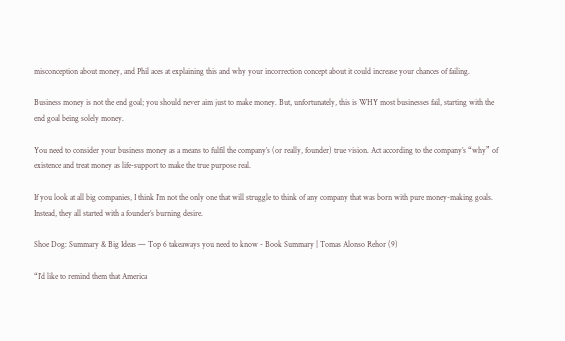misconception about money, and Phil aces at explaining this and why your incorrection concept about it could increase your chances of failing.

Business money is not the end goal; you should never aim just to make money. But, unfortunately, this is WHY most businesses fail, starting with the end goal being solely money.

You need to consider your business money as a means to fulfil the company’s (or really, founder) true vision. Act according to the company’s “why” of existence and treat money as life-support to make the true purpose real.

If you look at all big companies, I think I’m not the only one that will struggle to think of any company that was born with pure money-making goals. Instead, they all started with a founder’s burning desire.

Shoe Dog: Summary & Big Ideas — Top 6 takeaways you need to know - Book Summary | Tomas Alonso Rehor (9)

“I’d like to remind them that America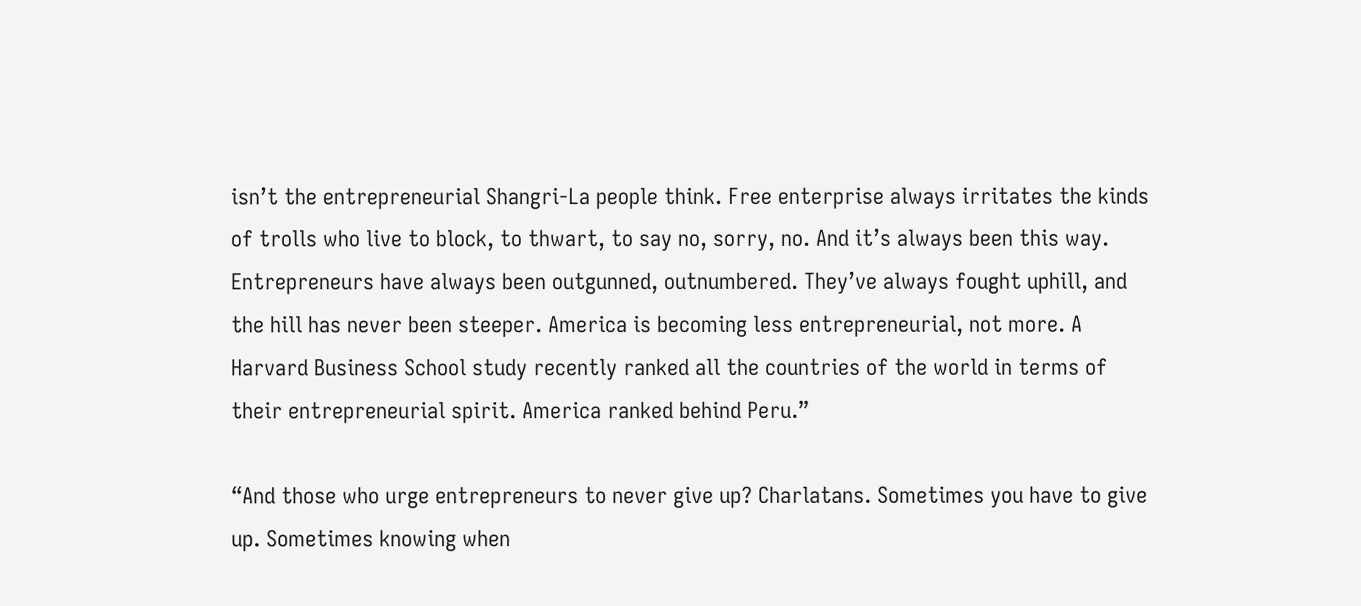isn’t the entrepreneurial Shangri-La people think. Free enterprise always irritates the kinds of trolls who live to block, to thwart, to say no, sorry, no. And it’s always been this way. Entrepreneurs have always been outgunned, outnumbered. They’ve always fought uphill, and the hill has never been steeper. America is becoming less entrepreneurial, not more. A Harvard Business School study recently ranked all the countries of the world in terms of their entrepreneurial spirit. America ranked behind Peru.”

“And those who urge entrepreneurs to never give up? Charlatans. Sometimes you have to give up. Sometimes knowing when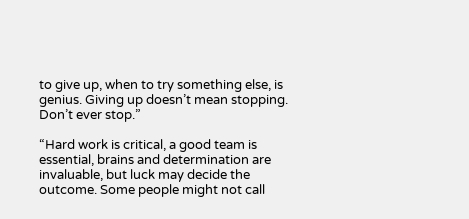to give up, when to try something else, is genius. Giving up doesn’t mean stopping. Don’t ever stop.”

“Hard work is critical, a good team is essential, brains and determination are invaluable, but luck may decide the outcome. Some people might not call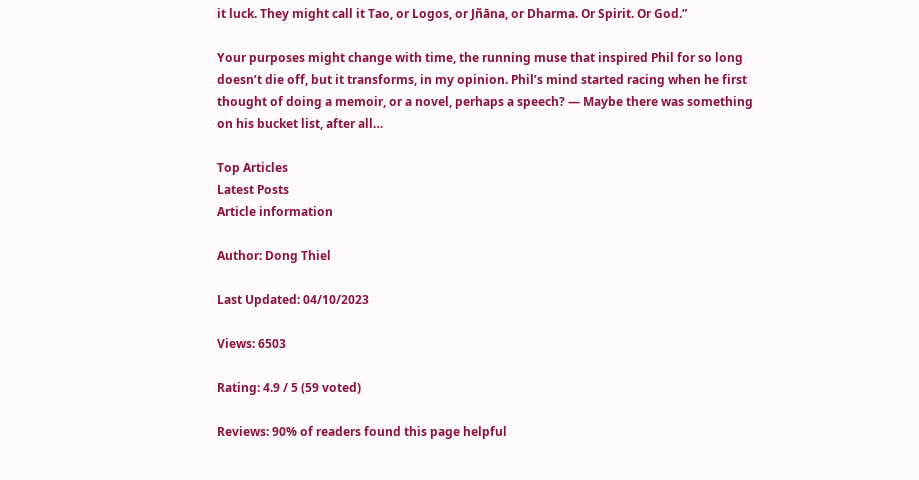it luck. They might call it Tao, or Logos, or Jñāna, or Dharma. Or Spirit. Or God.”

Your purposes might change with time, the running muse that inspired Phil for so long doesn’t die off, but it transforms, in my opinion. Phil’s mind started racing when he first thought of doing a memoir, or a novel, perhaps a speech? — Maybe there was something on his bucket list, after all…

Top Articles
Latest Posts
Article information

Author: Dong Thiel

Last Updated: 04/10/2023

Views: 6503

Rating: 4.9 / 5 (59 voted)

Reviews: 90% of readers found this page helpful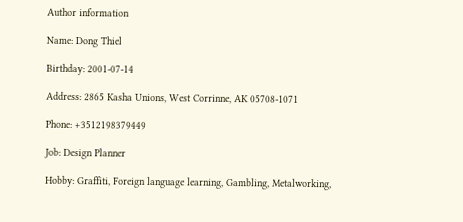Author information

Name: Dong Thiel

Birthday: 2001-07-14

Address: 2865 Kasha Unions, West Corrinne, AK 05708-1071

Phone: +3512198379449

Job: Design Planner

Hobby: Graffiti, Foreign language learning, Gambling, Metalworking,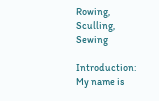Rowing, Sculling, Sewing

Introduction: My name is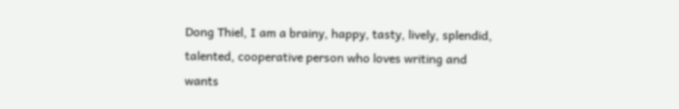Dong Thiel, I am a brainy, happy, tasty, lively, splendid, talented, cooperative person who loves writing and wants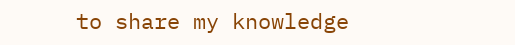to share my knowledge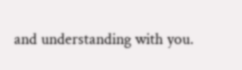and understanding with you.